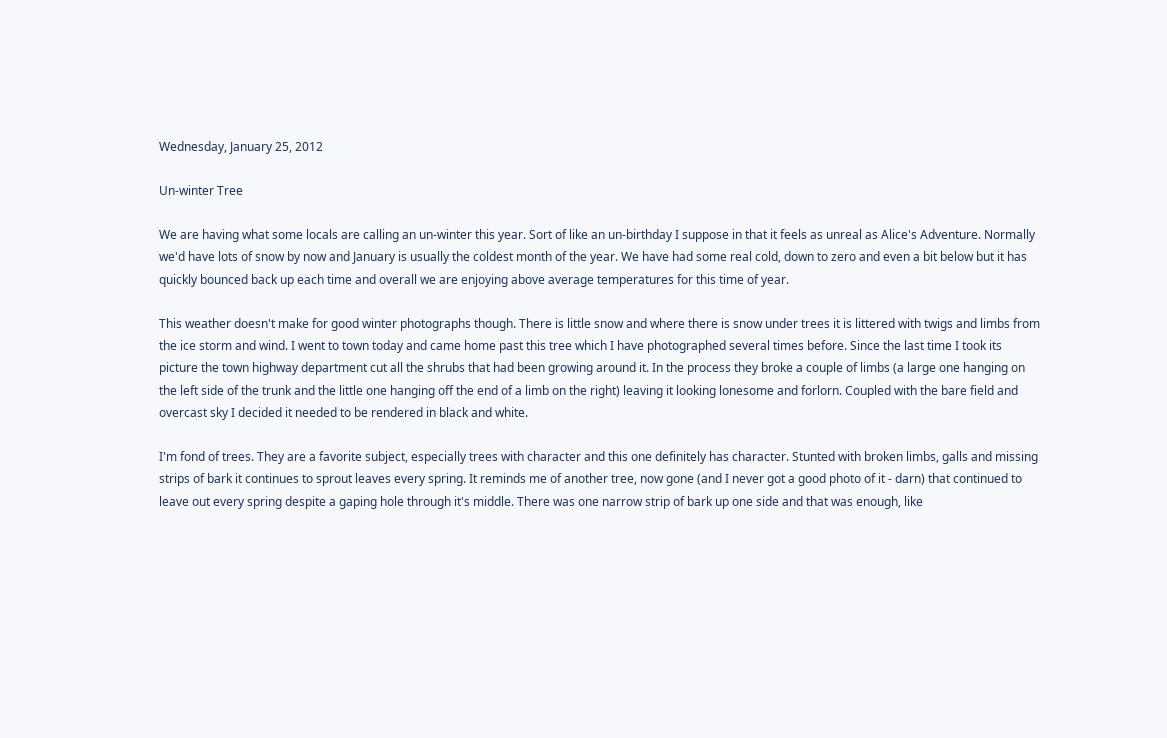Wednesday, January 25, 2012

Un-winter Tree

We are having what some locals are calling an un-winter this year. Sort of like an un-birthday I suppose in that it feels as unreal as Alice's Adventure. Normally we'd have lots of snow by now and January is usually the coldest month of the year. We have had some real cold, down to zero and even a bit below but it has quickly bounced back up each time and overall we are enjoying above average temperatures for this time of year.

This weather doesn't make for good winter photographs though. There is little snow and where there is snow under trees it is littered with twigs and limbs from the ice storm and wind. I went to town today and came home past this tree which I have photographed several times before. Since the last time I took its picture the town highway department cut all the shrubs that had been growing around it. In the process they broke a couple of limbs (a large one hanging on the left side of the trunk and the little one hanging off the end of a limb on the right) leaving it looking lonesome and forlorn. Coupled with the bare field and overcast sky I decided it needed to be rendered in black and white.

I'm fond of trees. They are a favorite subject, especially trees with character and this one definitely has character. Stunted with broken limbs, galls and missing strips of bark it continues to sprout leaves every spring. It reminds me of another tree, now gone (and I never got a good photo of it - darn) that continued to leave out every spring despite a gaping hole through it's middle. There was one narrow strip of bark up one side and that was enough, like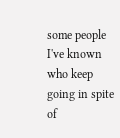some people I've known who keep going in spite of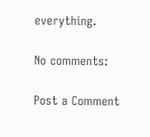everything.

No comments:

Post a Comment